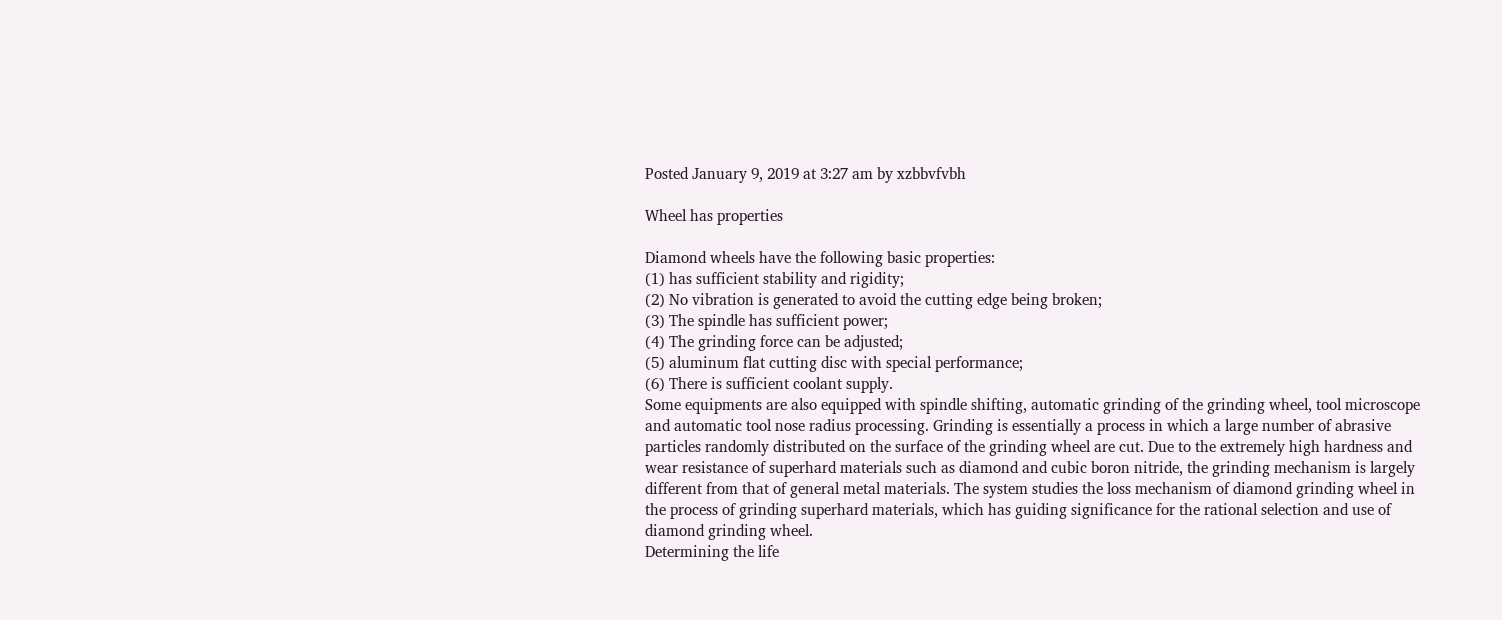Posted January 9, 2019 at 3:27 am by xzbbvfvbh

Wheel has properties

Diamond wheels have the following basic properties:
(1) has sufficient stability and rigidity;
(2) No vibration is generated to avoid the cutting edge being broken;
(3) The spindle has sufficient power;
(4) The grinding force can be adjusted;
(5) aluminum flat cutting disc with special performance;
(6) There is sufficient coolant supply.
Some equipments are also equipped with spindle shifting, automatic grinding of the grinding wheel, tool microscope and automatic tool nose radius processing. Grinding is essentially a process in which a large number of abrasive particles randomly distributed on the surface of the grinding wheel are cut. Due to the extremely high hardness and wear resistance of superhard materials such as diamond and cubic boron nitride, the grinding mechanism is largely different from that of general metal materials. The system studies the loss mechanism of diamond grinding wheel in the process of grinding superhard materials, which has guiding significance for the rational selection and use of diamond grinding wheel.
Determining the life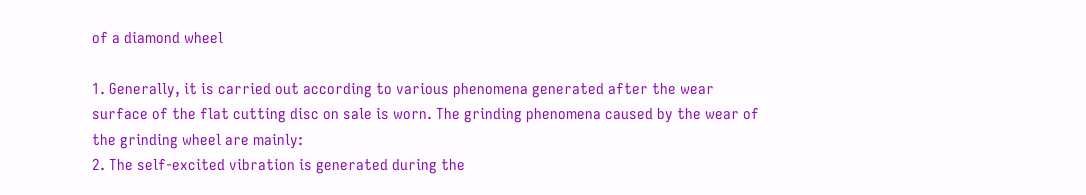of a diamond wheel

1. Generally, it is carried out according to various phenomena generated after the wear surface of the flat cutting disc on sale is worn. The grinding phenomena caused by the wear of the grinding wheel are mainly:
2. The self-excited vibration is generated during the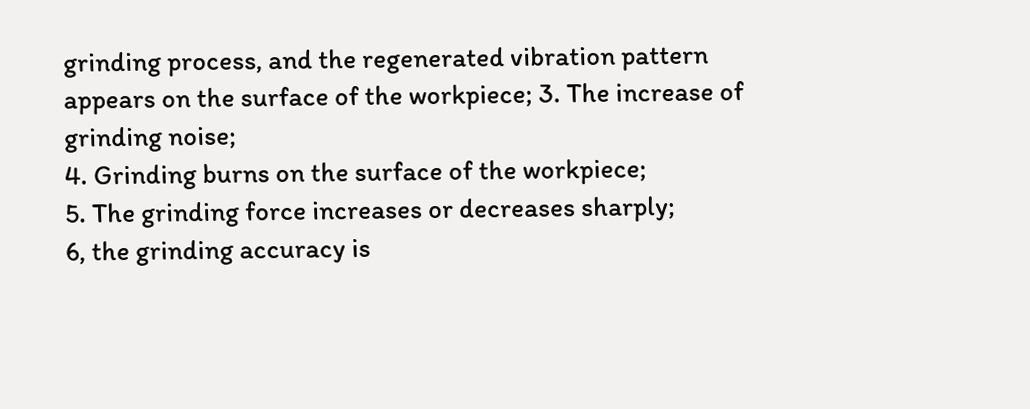grinding process, and the regenerated vibration pattern appears on the surface of the workpiece; 3. The increase of grinding noise;
4. Grinding burns on the surface of the workpiece;
5. The grinding force increases or decreases sharply;
6, the grinding accuracy is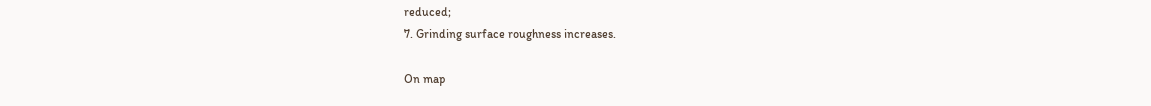reduced;
7. Grinding surface roughness increases.

On map